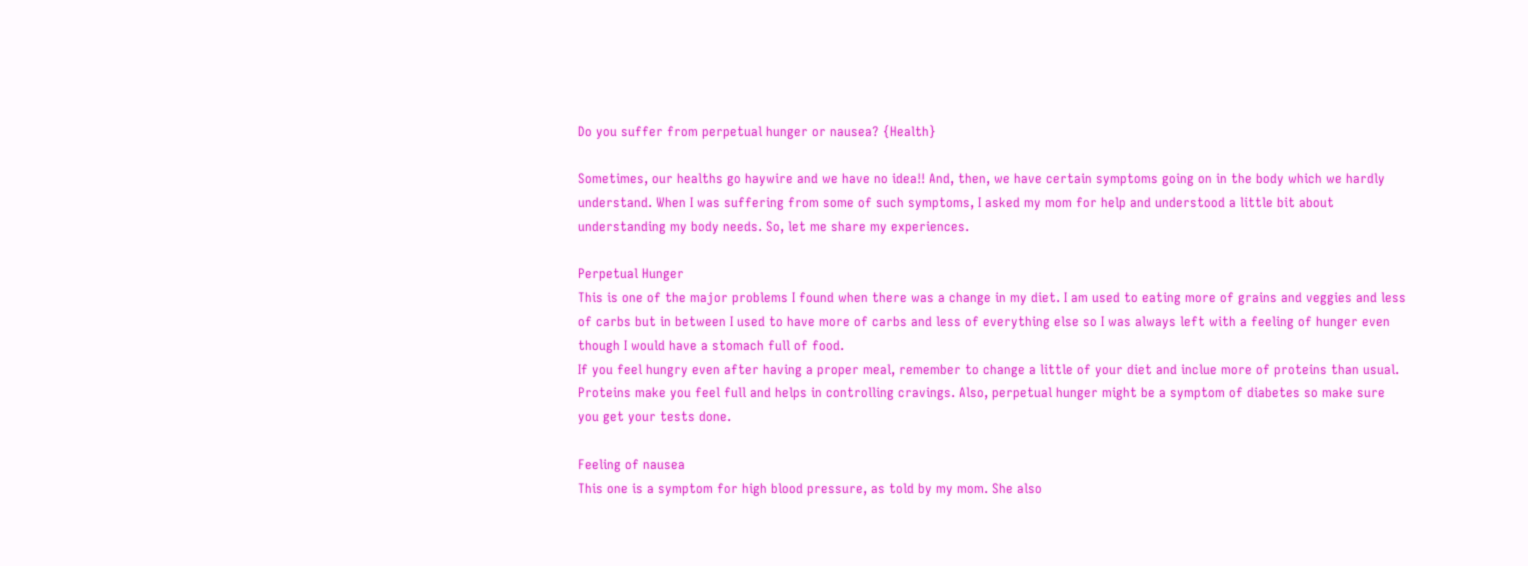Do you suffer from perpetual hunger or nausea? {Health}

Sometimes, our healths go haywire and we have no idea!! And, then, we have certain symptoms going on in the body which we hardly understand. When I was suffering from some of such symptoms, I asked my mom for help and understood a little bit about understanding my body needs. So, let me share my experiences.

Perpetual Hunger
This is one of the major problems I found when there was a change in my diet. I am used to eating more of grains and veggies and less of carbs but in between I used to have more of carbs and less of everything else so I was always left with a feeling of hunger even though I would have a stomach full of food.
If you feel hungry even after having a proper meal, remember to change a little of your diet and inclue more of proteins than usual. Proteins make you feel full and helps in controlling cravings. Also, perpetual hunger might be a symptom of diabetes so make sure you get your tests done.

Feeling of nausea
This one is a symptom for high blood pressure, as told by my mom. She also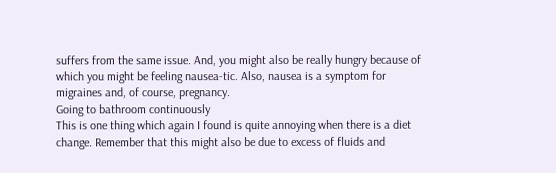suffers from the same issue. And, you might also be really hungry because of which you might be feeling nausea-tic. Also, nausea is a symptom for migraines and, of course, pregnancy.
Going to bathroom continuously
This is one thing which again I found is quite annoying when there is a diet change. Remember that this might also be due to excess of fluids and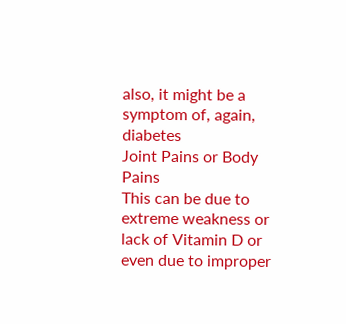also, it might be a symptom of, again, diabetes
Joint Pains or Body Pains
This can be due to extreme weakness or lack of Vitamin D or even due to improper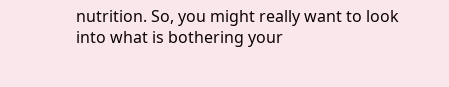nutrition. So, you might really want to look into what is bothering your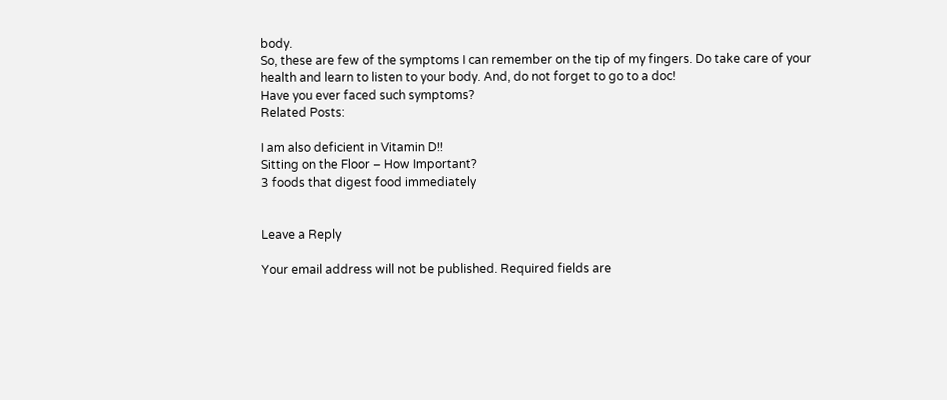body.
So, these are few of the symptoms I can remember on the tip of my fingers. Do take care of your health and learn to listen to your body. And, do not forget to go to a doc!
Have you ever faced such symptoms?
Related Posts:

I am also deficient in Vitamin D!!
Sitting on the Floor – How Important?
3 foods that digest food immediately


Leave a Reply

Your email address will not be published. Required fields are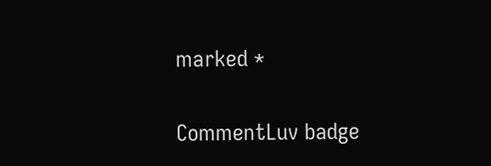marked *

CommentLuv badge